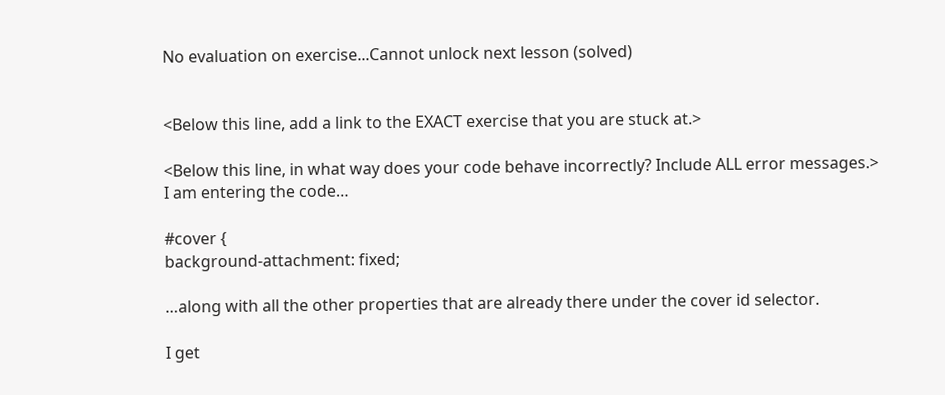No evaluation on exercise...Cannot unlock next lesson (solved)


<Below this line, add a link to the EXACT exercise that you are stuck at.>

<Below this line, in what way does your code behave incorrectly? Include ALL error messages.>
I am entering the code…

#cover {
background-attachment: fixed;

…along with all the other properties that are already there under the cover id selector.

I get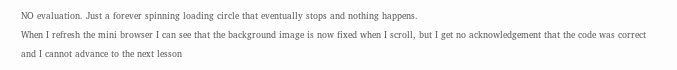NO evaluation. Just a forever spinning loading circle that eventually stops and nothing happens.
When I refresh the mini browser I can see that the background image is now fixed when I scroll, but I get no acknowledgement that the code was correct and I cannot advance to the next lesson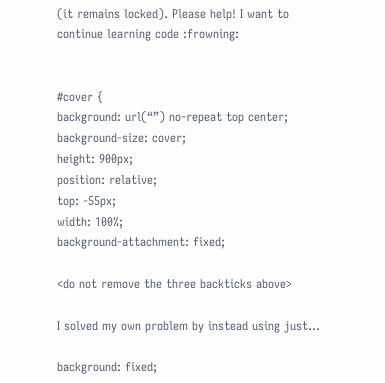(it remains locked). Please help! I want to continue learning code :frowning:


#cover {
background: url(“”) no-repeat top center;
background-size: cover;
height: 900px;
position: relative;
top: -55px;
width: 100%;
background-attachment: fixed;

<do not remove the three backticks above>

I solved my own problem by instead using just…

background: fixed;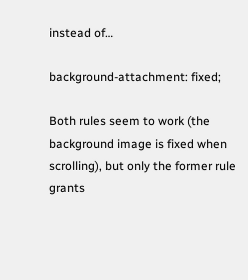instead of…

background-attachment: fixed;

Both rules seem to work (the background image is fixed when scrolling), but only the former rule grants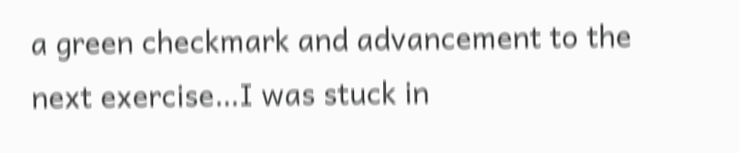a green checkmark and advancement to the next exercise…I was stuck in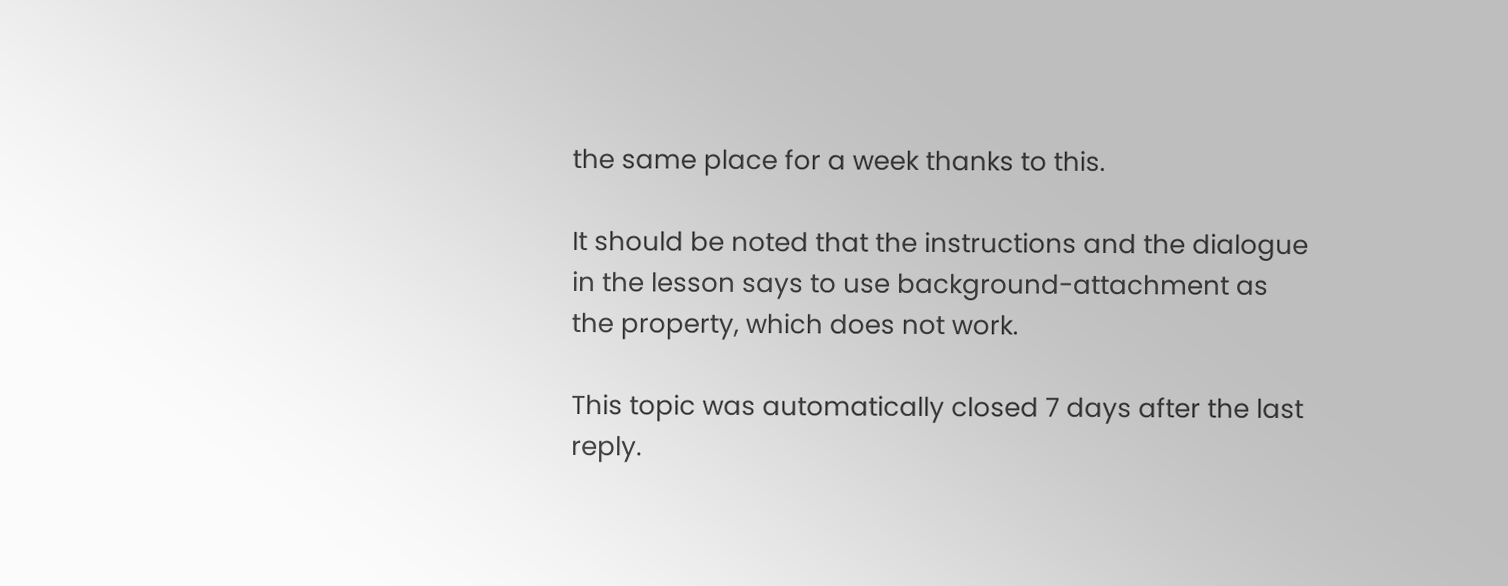the same place for a week thanks to this.

It should be noted that the instructions and the dialogue in the lesson says to use background-attachment as the property, which does not work.

This topic was automatically closed 7 days after the last reply.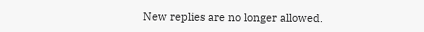New replies are no longer allowed.